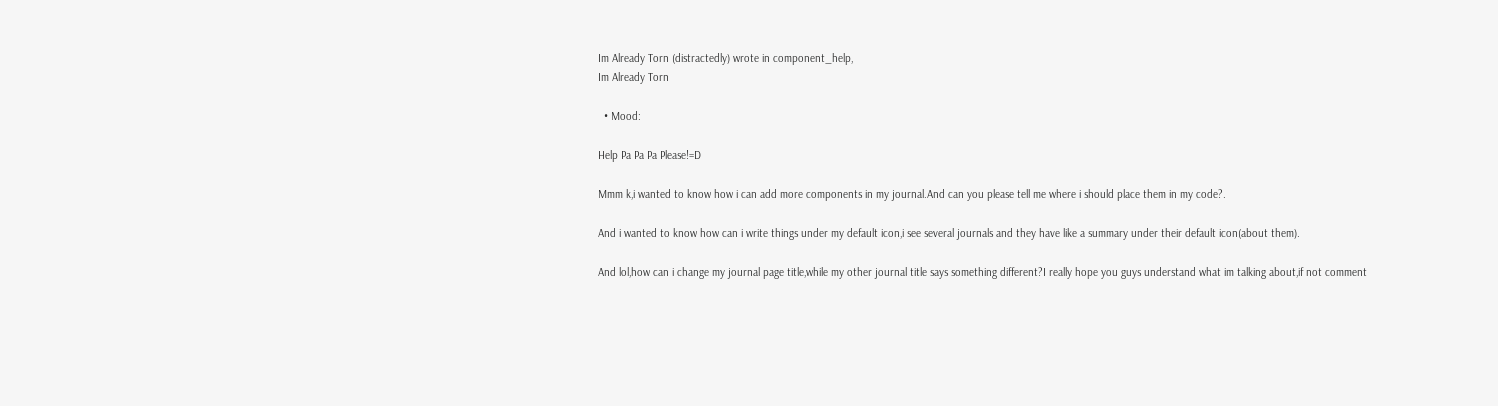Im Already Torn (distractedly) wrote in component_help,
Im Already Torn

  • Mood:

Help Pa Pa Pa Please!=D

Mmm k,i wanted to know how i can add more components in my journal.And can you please tell me where i should place them in my code?.

And i wanted to know how can i write things under my default icon,i see several journals and they have like a summary under their default icon(about them).

And lol,how can i change my journal page title,while my other journal title says something different?I really hope you guys understand what im talking about,if not comment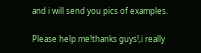and i will send you pics of examples.

Please help me!thanks guys!,i really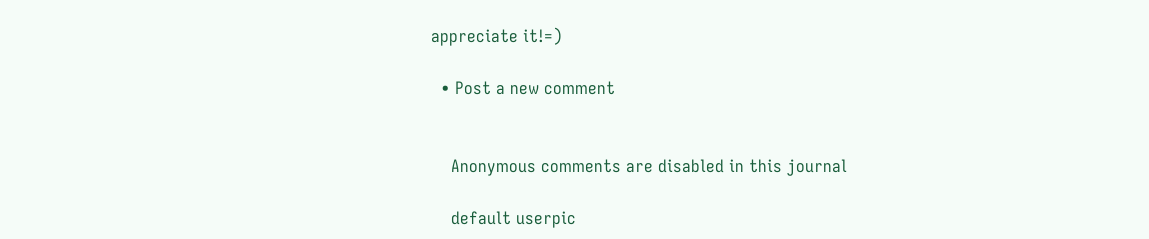appreciate it!=)

  • Post a new comment


    Anonymous comments are disabled in this journal

    default userpic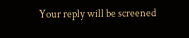Your reply will be screened